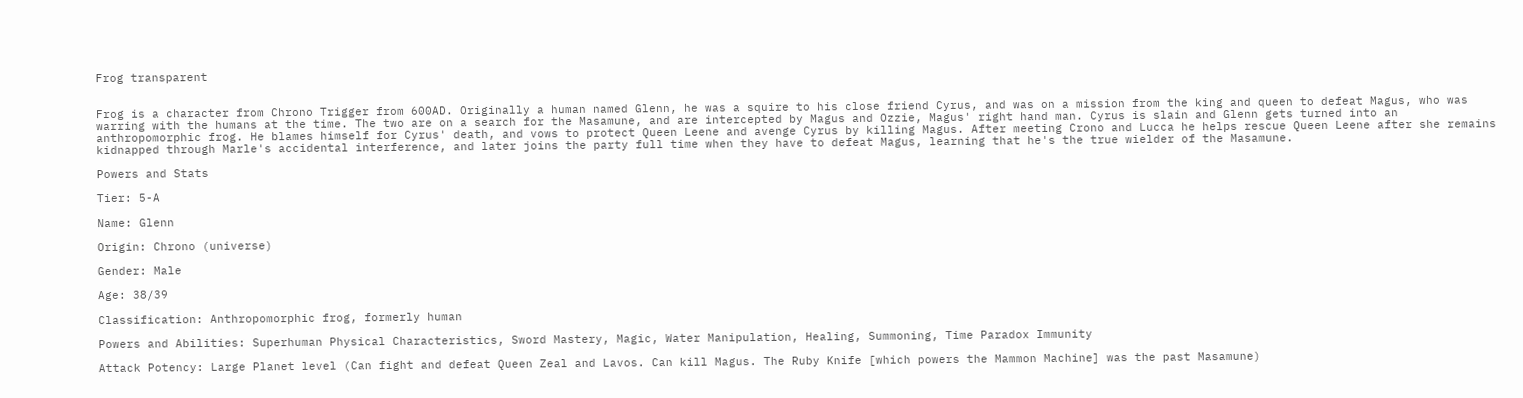Frog transparent


Frog is a character from Chrono Trigger from 600AD. Originally a human named Glenn, he was a squire to his close friend Cyrus, and was on a mission from the king and queen to defeat Magus, who was warring with the humans at the time. The two are on a search for the Masamune, and are intercepted by Magus and Ozzie, Magus' right hand man. Cyrus is slain and Glenn gets turned into an anthropomorphic frog. He blames himself for Cyrus' death, and vows to protect Queen Leene and avenge Cyrus by killing Magus. After meeting Crono and Lucca he helps rescue Queen Leene after she remains kidnapped through Marle's accidental interference, and later joins the party full time when they have to defeat Magus, learning that he's the true wielder of the Masamune.

Powers and Stats

Tier: 5-A

Name: Glenn

Origin: Chrono (universe)

Gender: Male

Age: 38/39

Classification: Anthropomorphic frog, formerly human

Powers and Abilities: Superhuman Physical Characteristics, Sword Mastery, Magic, Water Manipulation, Healing, Summoning, Time Paradox Immunity

Attack Potency: Large Planet level (Can fight and defeat Queen Zeal and Lavos. Can kill Magus. The Ruby Knife [which powers the Mammon Machine] was the past Masamune)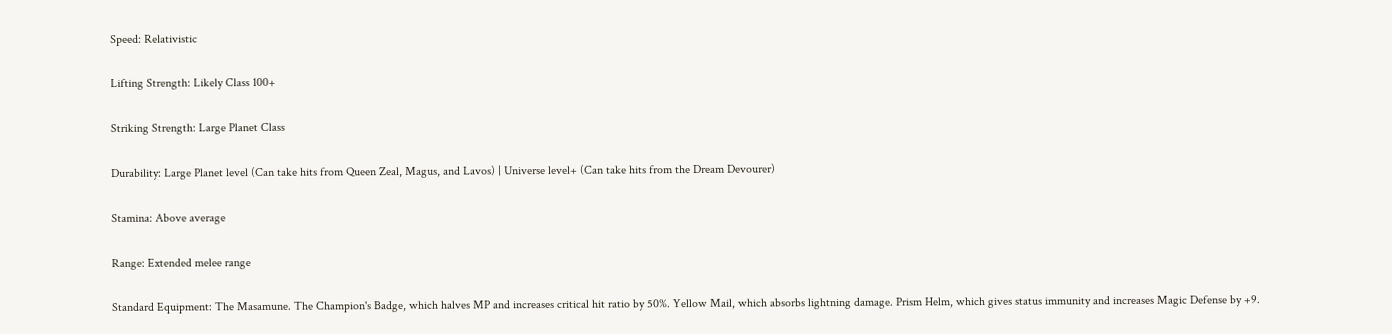Speed: Relativistic

Lifting Strength: Likely Class 100+

Striking Strength: Large Planet Class

Durability: Large Planet level (Can take hits from Queen Zeal, Magus, and Lavos) | Universe level+ (Can take hits from the Dream Devourer)

Stamina: Above average

Range: Extended melee range

Standard Equipment: The Masamune. The Champion's Badge, which halves MP and increases critical hit ratio by 50%. Yellow Mail, which absorbs lightning damage. Prism Helm, which gives status immunity and increases Magic Defense by +9.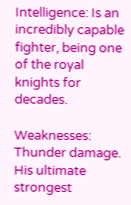Intelligence: Is an incredibly capable fighter, being one of the royal knights for decades.

Weaknesses: Thunder damage. His ultimate strongest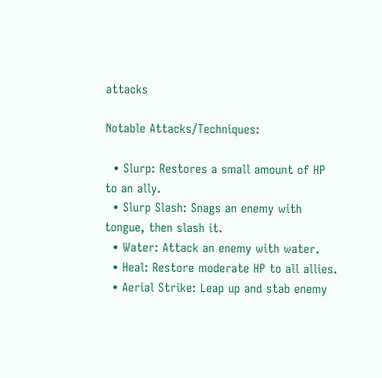attacks

Notable Attacks/Techniques:

  • Slurp: Restores a small amount of HP to an ally.
  • Slurp Slash: Snags an enemy with tongue, then slash it.
  • Water: Attack an enemy with water.
  • Heal: Restore moderate HP to all allies.
  • Aerial Strike: Leap up and stab enemy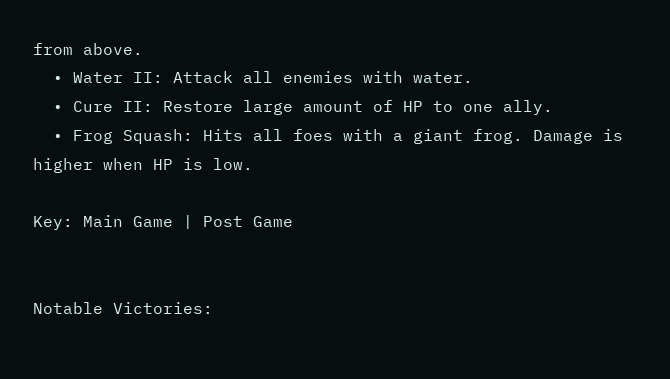from above.
  • Water II: Attack all enemies with water.
  • Cure II: Restore large amount of HP to one ally.
  • Frog Squash: Hits all foes with a giant frog. Damage is higher when HP is low.

Key: Main Game | Post Game


Notable Victories: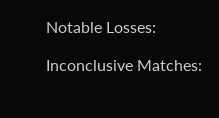Notable Losses:

Inconclusive Matches: